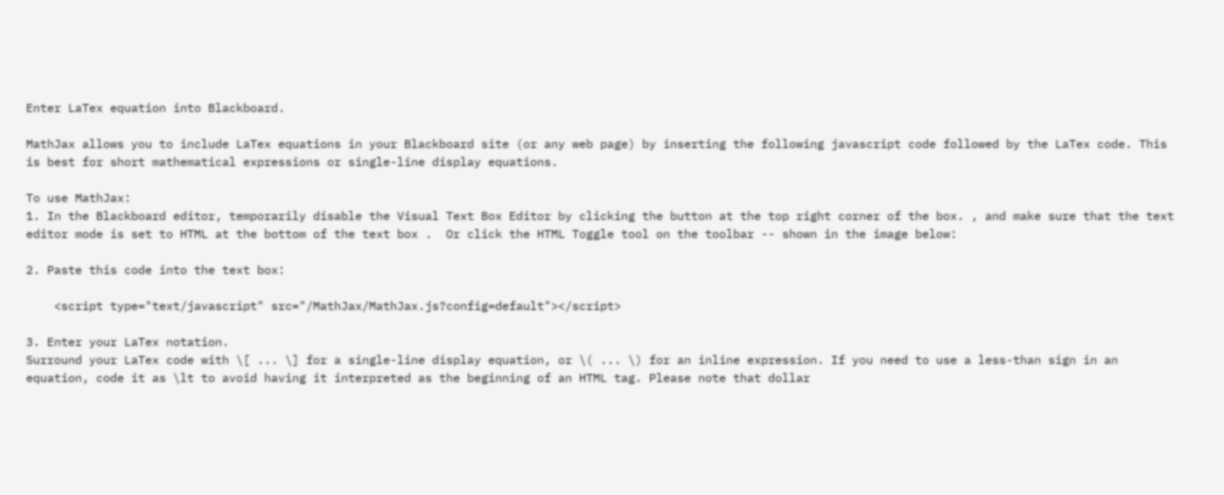Enter LaTex equation into Blackboard.

MathJax allows you to include LaTex equations in your Blackboard site (or any web page) by inserting the following javascript code followed by the LaTex code. This is best for short mathematical expressions or single-line display equations.

To use MathJax:
1. In the Blackboard editor, temporarily disable the Visual Text Box Editor by clicking the button at the top right corner of the box. , and make sure that the text editor mode is set to HTML at the bottom of the text box .  Or click the HTML Toggle tool on the toolbar -- shown in the image below:

2. Paste this code into the text box:

    <script type="text/javascript" src="/MathJax/MathJax.js?config=default"></script>

3. Enter your LaTex notation.
Surround your LaTex code with \[ ... \] for a single-line display equation, or \( ... \) for an inline expression. If you need to use a less-than sign in an equation, code it as \lt to avoid having it interpreted as the beginning of an HTML tag. Please note that dollar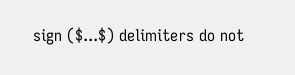sign ($...$) delimiters do not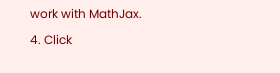work with MathJax.

4. Click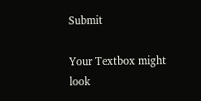Submit

Your Textbox might look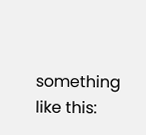something like this: